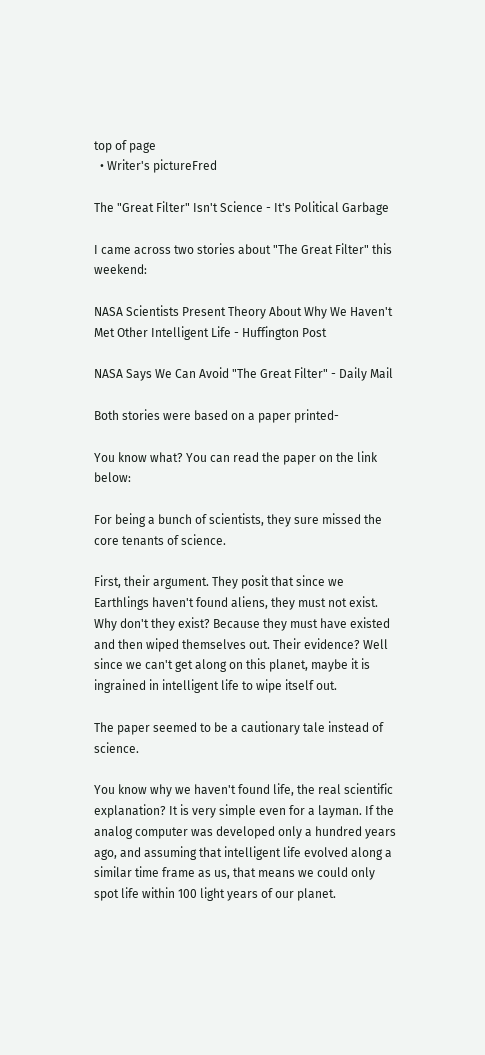top of page
  • Writer's pictureFred

The "Great Filter" Isn't Science - It's Political Garbage

I came across two stories about "The Great Filter" this weekend:

NASA Scientists Present Theory About Why We Haven't Met Other Intelligent Life - Huffington Post

NASA Says We Can Avoid "The Great Filter" - Daily Mail

Both stories were based on a paper printed-

You know what? You can read the paper on the link below:

For being a bunch of scientists, they sure missed the core tenants of science.

First, their argument. They posit that since we Earthlings haven't found aliens, they must not exist. Why don't they exist? Because they must have existed and then wiped themselves out. Their evidence? Well since we can't get along on this planet, maybe it is ingrained in intelligent life to wipe itself out.

The paper seemed to be a cautionary tale instead of science.

You know why we haven't found life, the real scientific explanation? It is very simple even for a layman. If the analog computer was developed only a hundred years ago, and assuming that intelligent life evolved along a similar time frame as us, that means we could only spot life within 100 light years of our planet.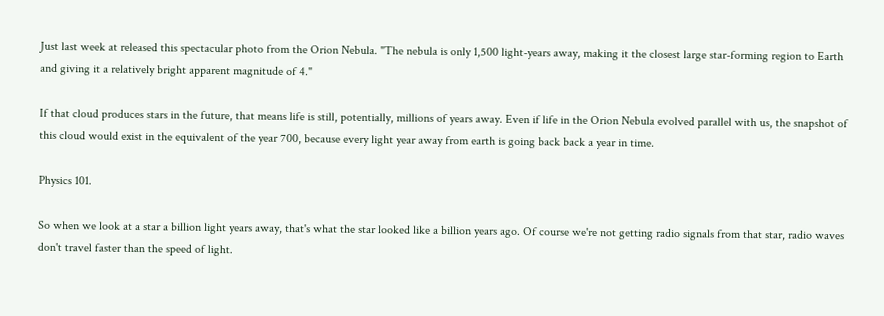Just last week at released this spectacular photo from the Orion Nebula. "The nebula is only 1,500 light-years away, making it the closest large star-forming region to Earth and giving it a relatively bright apparent magnitude of 4."

If that cloud produces stars in the future, that means life is still, potentially, millions of years away. Even if life in the Orion Nebula evolved parallel with us, the snapshot of this cloud would exist in the equivalent of the year 700, because every light year away from earth is going back back a year in time.

Physics 101.

So when we look at a star a billion light years away, that's what the star looked like a billion years ago. Of course we're not getting radio signals from that star, radio waves don't travel faster than the speed of light.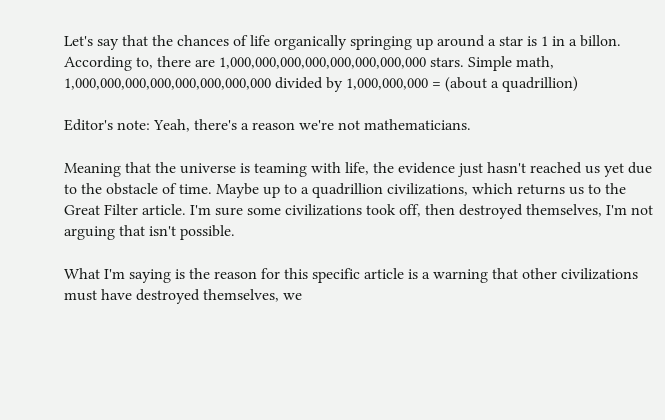Let's say that the chances of life organically springing up around a star is 1 in a billon. According to, there are 1,000,000,000,000,000,000,000,000 stars. Simple math, 1,000,000,000,000,000,000,000,000 divided by 1,000,000,000 = (about a quadrillion)

Editor's note: Yeah, there's a reason we're not mathematicians.

Meaning that the universe is teaming with life, the evidence just hasn't reached us yet due to the obstacle of time. Maybe up to a quadrillion civilizations, which returns us to the Great Filter article. I'm sure some civilizations took off, then destroyed themselves, I'm not arguing that isn't possible.

What I'm saying is the reason for this specific article is a warning that other civilizations must have destroyed themselves, we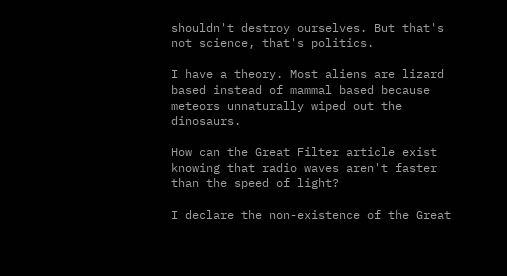shouldn't destroy ourselves. But that's not science, that's politics.

I have a theory. Most aliens are lizard based instead of mammal based because meteors unnaturally wiped out the dinosaurs.

How can the Great Filter article exist knowing that radio waves aren't faster than the speed of light?

I declare the non-existence of the Great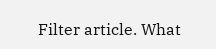Filter article. What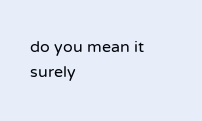do you mean it surely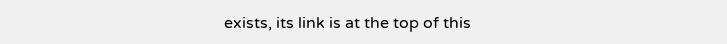exists, its link is at the top of this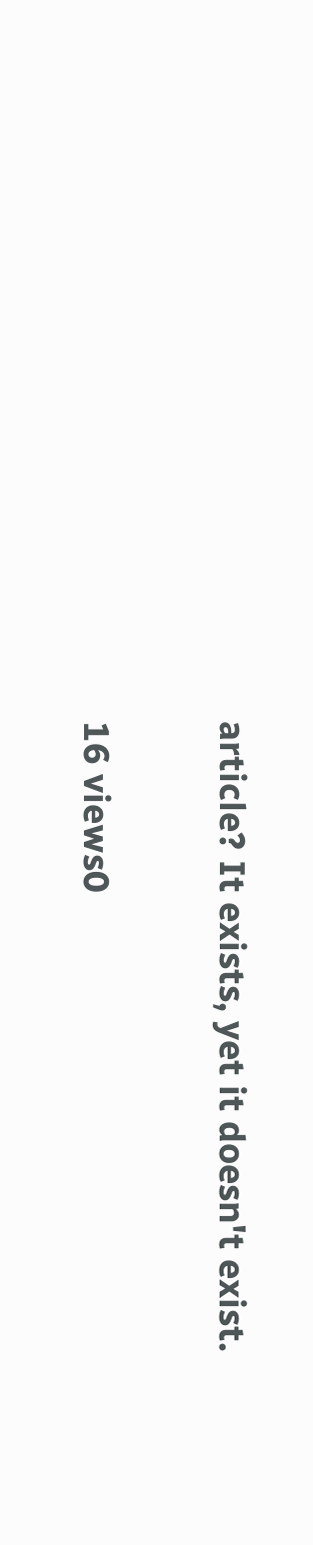article? It exists, yet it doesn't exist.

16 views0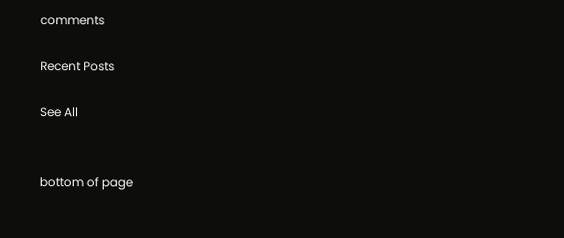comments

Recent Posts

See All


bottom of page